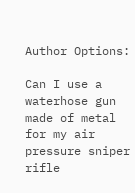Author Options:

Can I use a waterhose gun made of metal for my air pressure sniper rifle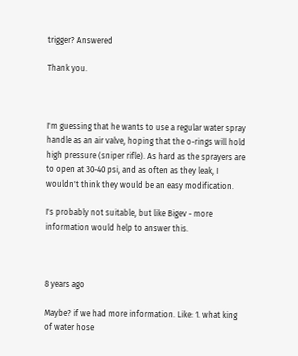trigger? Answered

Thank you.



I'm guessing that he wants to use a regular water spray handle as an air valve, hoping that the o-rings will hold high pressure (sniper rifle). As hard as the sprayers are to open at 30-40 psi, and as often as they leak, I wouldn't think they would be an easy modification.

I's probably not suitable, but like Bigev - more information would help to answer this.



8 years ago

Maybe? if we had more information. Like: 1. what king of water hose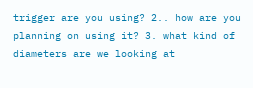trigger are you using? 2.. how are you planning on using it? 3. what kind of diameters are we looking at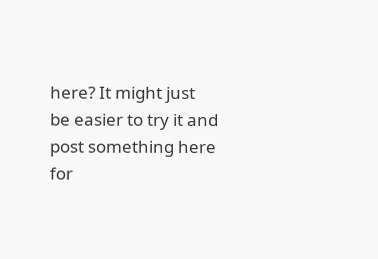here? It might just be easier to try it and post something here for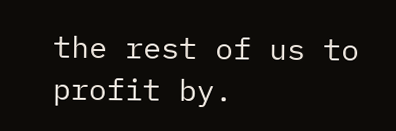the rest of us to profit by.